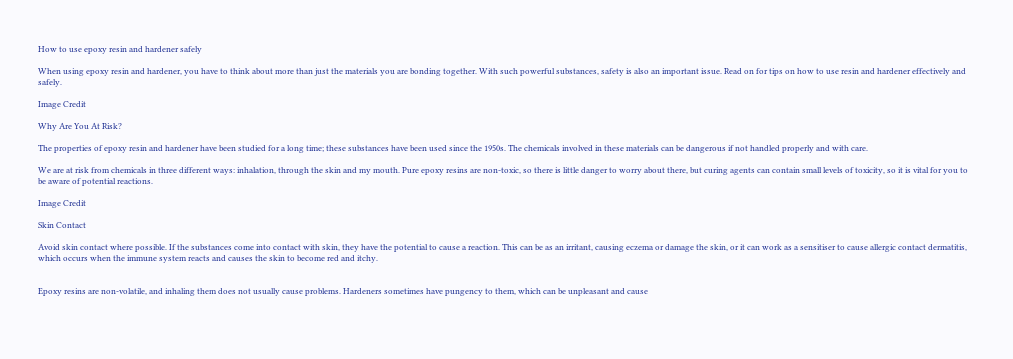How to use epoxy resin and hardener safely

When using epoxy resin and hardener, you have to think about more than just the materials you are bonding together. With such powerful substances, safety is also an important issue. Read on for tips on how to use resin and hardener effectively and safely.

Image Credit

Why Are You At Risk?

The properties of epoxy resin and hardener have been studied for a long time; these substances have been used since the 1950s. The chemicals involved in these materials can be dangerous if not handled properly and with care.

We are at risk from chemicals in three different ways: inhalation, through the skin and my mouth. Pure epoxy resins are non-toxic, so there is little danger to worry about there, but curing agents can contain small levels of toxicity, so it is vital for you to be aware of potential reactions.

Image Credit

Skin Contact

Avoid skin contact where possible. If the substances come into contact with skin, they have the potential to cause a reaction. This can be as an irritant, causing eczema or damage the skin, or it can work as a sensitiser to cause allergic contact dermatitis, which occurs when the immune system reacts and causes the skin to become red and itchy.


Epoxy resins are non-volatile, and inhaling them does not usually cause problems. Hardeners sometimes have pungency to them, which can be unpleasant and cause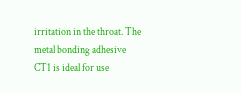irritation in the throat. The metal bonding adhesive CT1 is ideal for use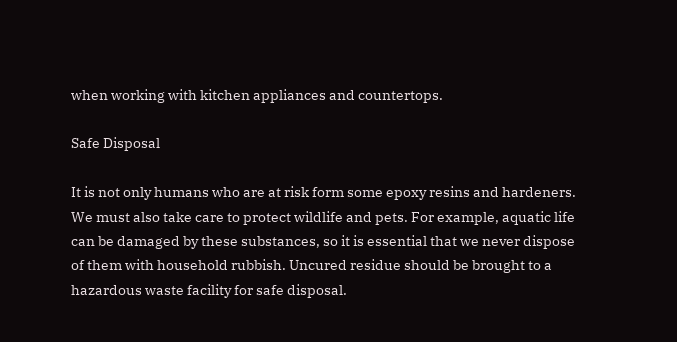when working with kitchen appliances and countertops.

Safe Disposal

It is not only humans who are at risk form some epoxy resins and hardeners. We must also take care to protect wildlife and pets. For example, aquatic life can be damaged by these substances, so it is essential that we never dispose of them with household rubbish. Uncured residue should be brought to a hazardous waste facility for safe disposal.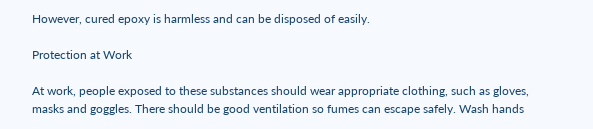However, cured epoxy is harmless and can be disposed of easily.

Protection at Work

At work, people exposed to these substances should wear appropriate clothing, such as gloves, masks and goggles. There should be good ventilation so fumes can escape safely. Wash hands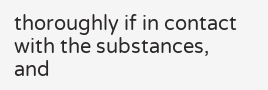thoroughly if in contact with the substances, and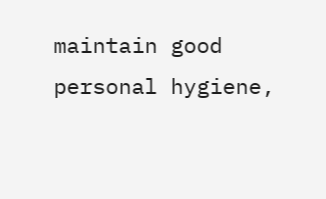maintain good personal hygiene,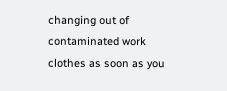changing out of contaminated work clothes as soon as you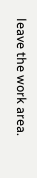leave the work area.